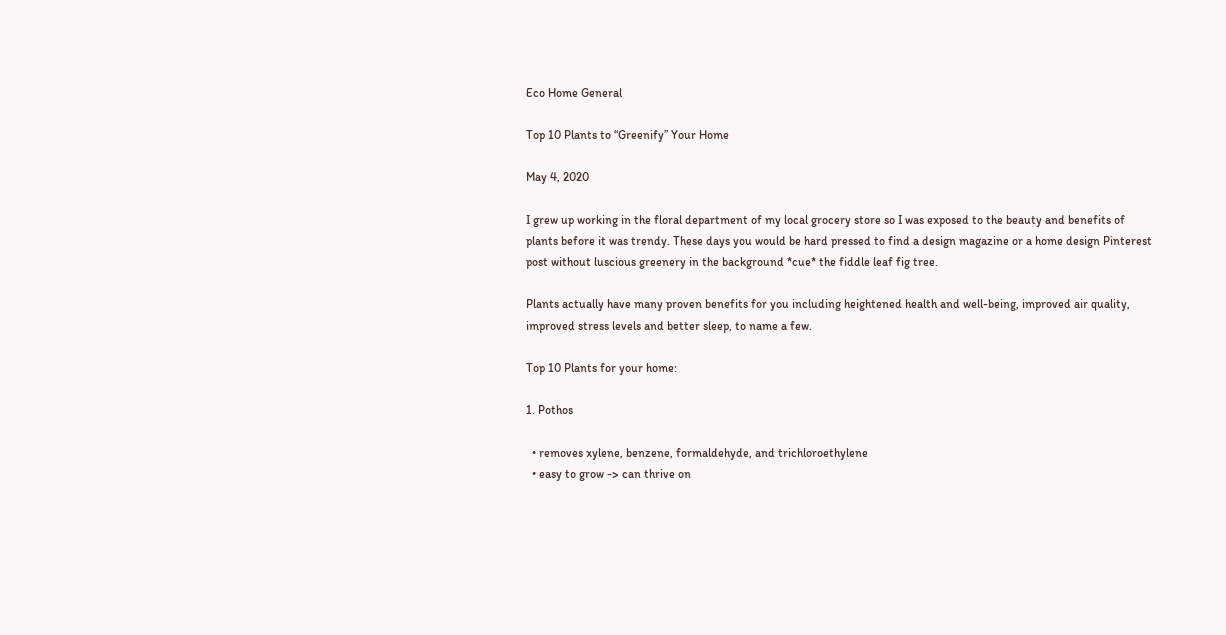Eco Home General

Top 10 Plants to “Greenify” Your Home

May 4, 2020

I grew up working in the floral department of my local grocery store so I was exposed to the beauty and benefits of plants before it was trendy. These days you would be hard pressed to find a design magazine or a home design Pinterest post without luscious greenery in the background *cue* the fiddle leaf fig tree.

Plants actually have many proven benefits for you including heightened health and well-being, improved air quality, improved stress levels and better sleep, to name a few.

Top 10 Plants for your home:

1. Pothos

  • removes xylene, benzene, formaldehyde, and trichloroethylene
  • easy to grow -> can thrive on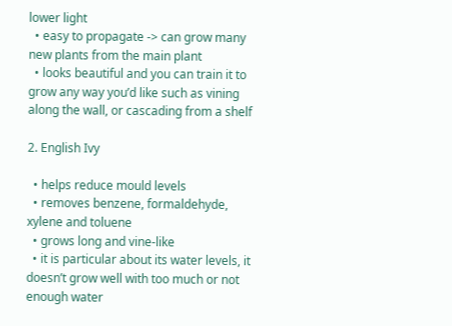lower light
  • easy to propagate -> can grow many new plants from the main plant
  • looks beautiful and you can train it to grow any way you’d like such as vining along the wall, or cascading from a shelf

2. English Ivy

  • helps reduce mould levels
  • removes benzene, formaldehyde, xylene and toluene
  • grows long and vine-like
  • it is particular about its water levels, it doesn’t grow well with too much or not enough water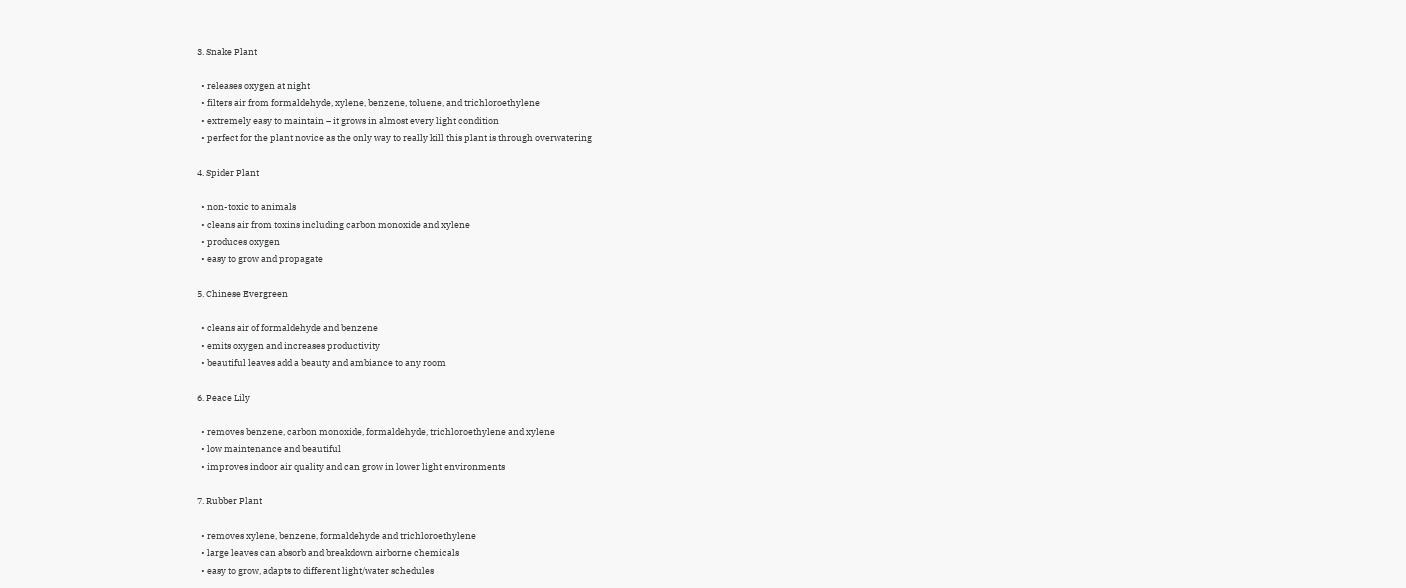3. Snake Plant

  • releases oxygen at night
  • filters air from formaldehyde, xylene, benzene, toluene, and trichloroethylene
  • extremely easy to maintain – it grows in almost every light condition
  • perfect for the plant novice as the only way to really kill this plant is through overwatering

4. Spider Plant

  • non-toxic to animals
  • cleans air from toxins including carbon monoxide and xylene
  • produces oxygen
  • easy to grow and propagate

5. Chinese Evergreen

  • cleans air of formaldehyde and benzene
  • emits oxygen and increases productivity
  • beautiful leaves add a beauty and ambiance to any room

6. Peace Lily

  • removes benzene, carbon monoxide, formaldehyde, trichloroethylene and xylene
  • low maintenance and beautiful
  • improves indoor air quality and can grow in lower light environments

7. Rubber Plant

  • removes xylene, benzene, formaldehyde and trichloroethylene
  • large leaves can absorb and breakdown airborne chemicals
  • easy to grow, adapts to different light/water schedules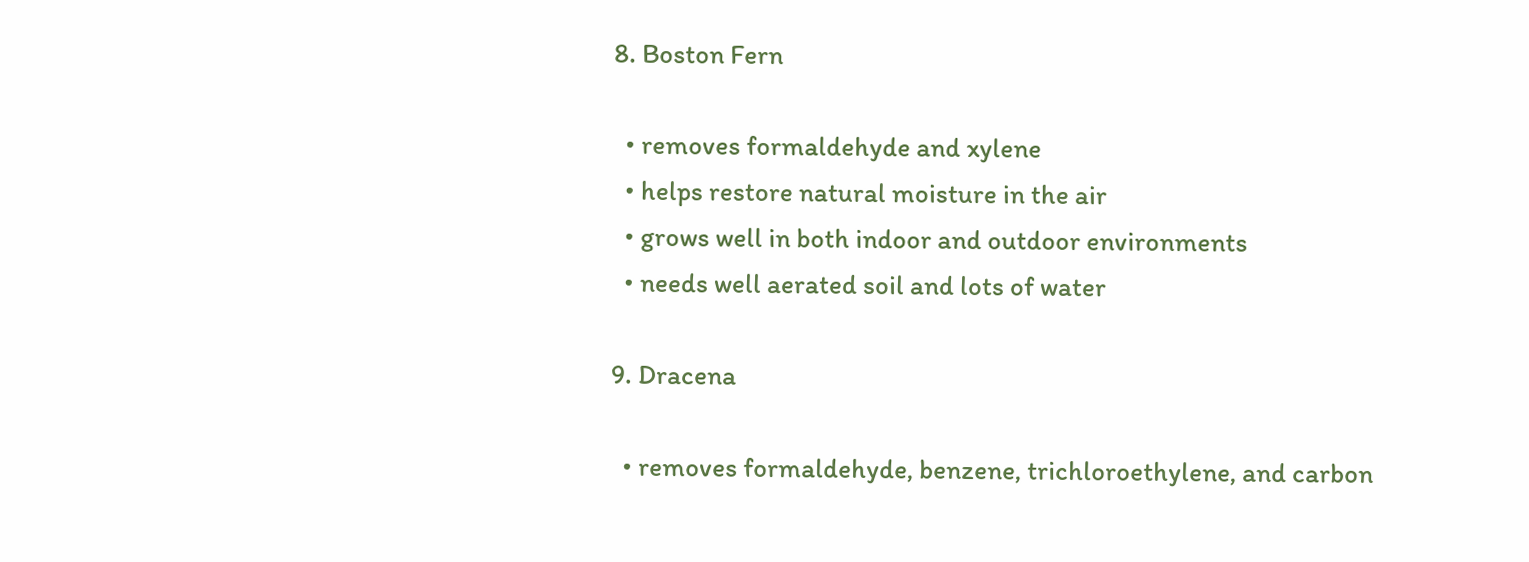8. Boston Fern

  • removes formaldehyde and xylene
  • helps restore natural moisture in the air
  • grows well in both indoor and outdoor environments
  • needs well aerated soil and lots of water

9. Dracena

  • removes formaldehyde, benzene, trichloroethylene, and carbon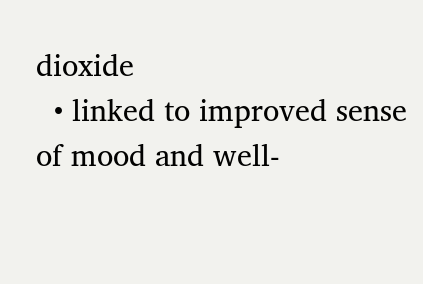dioxide
  • linked to improved sense of mood and well-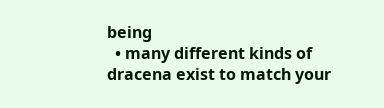being
  • many different kinds of dracena exist to match your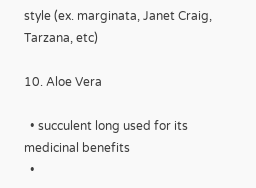style (ex. marginata, Janet Craig, Tarzana, etc)

10. Aloe Vera

  • succulent long used for its medicinal benefits
  •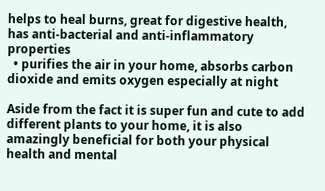helps to heal burns, great for digestive health, has anti-bacterial and anti-inflammatory properties
  • purifies the air in your home, absorbs carbon dioxide and emits oxygen especially at night

Aside from the fact it is super fun and cute to add different plants to your home, it is also amazingly beneficial for both your physical health and mental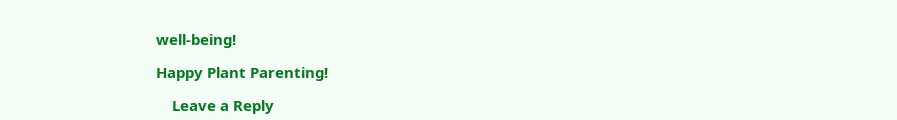well-being!

Happy Plant Parenting!

    Leave a Reply